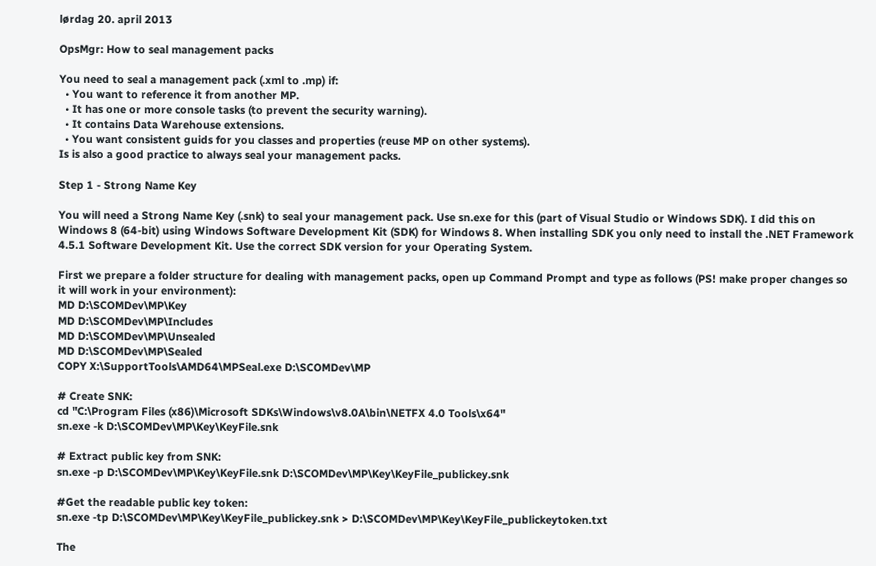lørdag 20. april 2013

OpsMgr: How to seal management packs

You need to seal a management pack (.xml to .mp) if:
  • You want to reference it from another MP.
  • It has one or more console tasks (to prevent the security warning).
  • It contains Data Warehouse extensions.
  • You want consistent guids for you classes and properties (reuse MP on other systems).
Is is also a good practice to always seal your management packs.

Step 1 - Strong Name Key

You will need a Strong Name Key (.snk) to seal your management pack. Use sn.exe for this (part of Visual Studio or Windows SDK). I did this on Windows 8 (64-bit) using Windows Software Development Kit (SDK) for Windows 8. When installing SDK you only need to install the .NET Framework 4.5.1 Software Development Kit. Use the correct SDK version for your Operating System.

First we prepare a folder structure for dealing with management packs, open up Command Prompt and type as follows (PS! make proper changes so it will work in your environment):
MD D:\SCOMDev\MP\Key
MD D:\SCOMDev\MP\Includes
MD D:\SCOMDev\MP\Unsealed
MD D:\SCOMDev\MP\Sealed
COPY X:\SupportTools\AMD64\MPSeal.exe D:\SCOMDev\MP

# Create SNK:
cd "C:\Program Files (x86)\Microsoft SDKs\Windows\v8.0A\bin\NETFX 4.0 Tools\x64"
sn.exe -k D:\SCOMDev\MP\Key\KeyFile.snk

# Extract public key from SNK:
sn.exe -p D:\SCOMDev\MP\Key\KeyFile.snk D:\SCOMDev\MP\Key\KeyFile_publickey.snk

#Get the readable public key token:
sn.exe -tp D:\SCOMDev\MP\Key\KeyFile_publickey.snk > D:\SCOMDev\MP\Key\KeyFile_publickeytoken.txt

The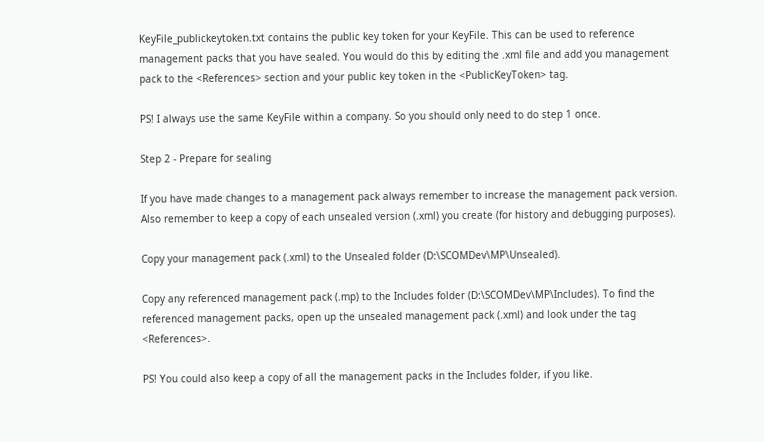KeyFile_publickeytoken.txt contains the public key token for your KeyFile. This can be used to reference management packs that you have sealed. You would do this by editing the .xml file and add you management pack to the <References> section and your public key token in the <PublicKeyToken> tag.

PS! I always use the same KeyFile within a company. So you should only need to do step 1 once.

Step 2 - Prepare for sealing

If you have made changes to a management pack always remember to increase the management pack version. Also remember to keep a copy of each unsealed version (.xml) you create (for history and debugging purposes).

Copy your management pack (.xml) to the Unsealed folder (D:\SCOMDev\MP\Unsealed).

Copy any referenced management pack (.mp) to the Includes folder (D:\SCOMDev\MP\Includes). To find the referenced management packs, open up the unsealed management pack (.xml) and look under the tag <References>.

PS! You could also keep a copy of all the management packs in the Includes folder, if you like.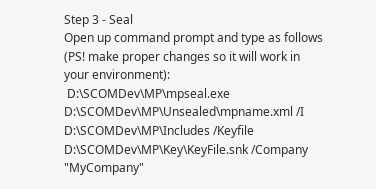Step 3 - Seal
Open up command prompt and type as follows (PS! make proper changes so it will work in your environment):
 D:\SCOMDev\MP\mpseal.exe D:\SCOMDev\MP\Unsealed\mpname.xml /I D:\SCOMDev\MP\Includes /Keyfile D:\SCOMDev\MP\Key\KeyFile.snk /Company "MyCompany"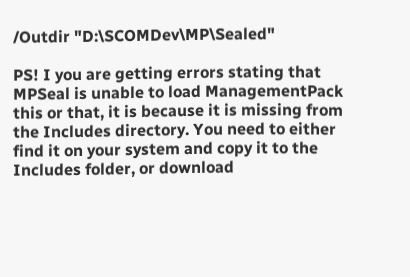/Outdir "D:\SCOMDev\MP\Sealed"

PS! I you are getting errors stating that MPSeal is unable to load ManagementPack this or that, it is because it is missing from the Includes directory. You need to either find it on your system and copy it to the Includes folder, or download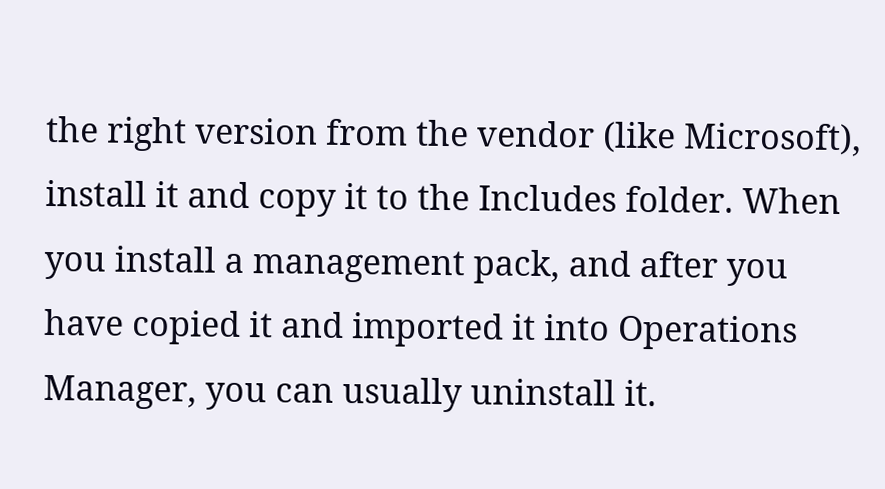the right version from the vendor (like Microsoft), install it and copy it to the Includes folder. When you install a management pack, and after you have copied it and imported it into Operations Manager, you can usually uninstall it.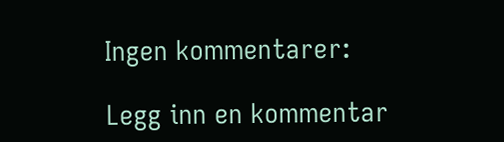Ingen kommentarer:

Legg inn en kommentar